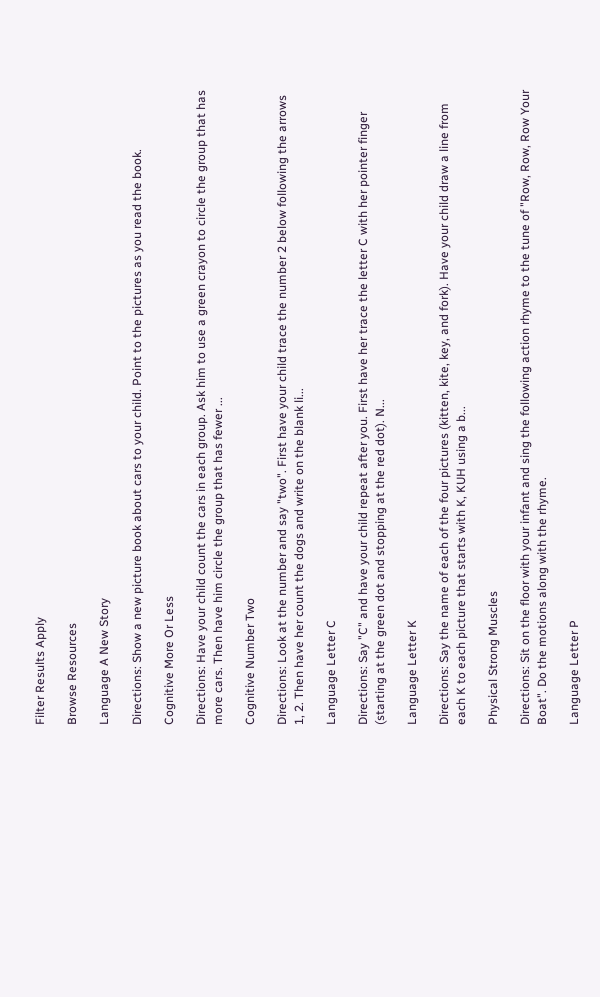Filter Results Apply

Browse Resources

Language A New Story

Directions: Show a new picture book about cars to your child. Point to the pictures as you read the book.

Cognitive More Or Less

Directions: Have your child count the cars in each group. Ask him to use a green crayon to circle the group that has more cars. Then have him circle the group that has fewer ...

Cognitive Number Two

Directions: Look at the number and say "two". First have your child trace the number 2 below following the arrows 1, 2. Then have her count the dogs and write on the blank li...

Language Letter C

Directions: Say "C" and have your child repeat after you. First have her trace the letter C with her pointer finger (starting at the green dot and stopping at the red dot). N...

Language Letter K

Directions: Say the name of each of the four pictures (kitten, kite, key, and fork). Have your child draw a line from each K to each picture that starts with K, KUH using a b...

Physical Strong Muscles

Directions: Sit on the floor with your infant and sing the following action rhyme to the tune of "Row, Row, Row Your Boat". Do the motions along with the rhyme.

Language Letter P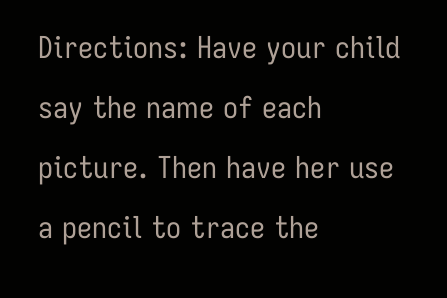Directions: Have your child say the name of each picture. Then have her use a pencil to trace the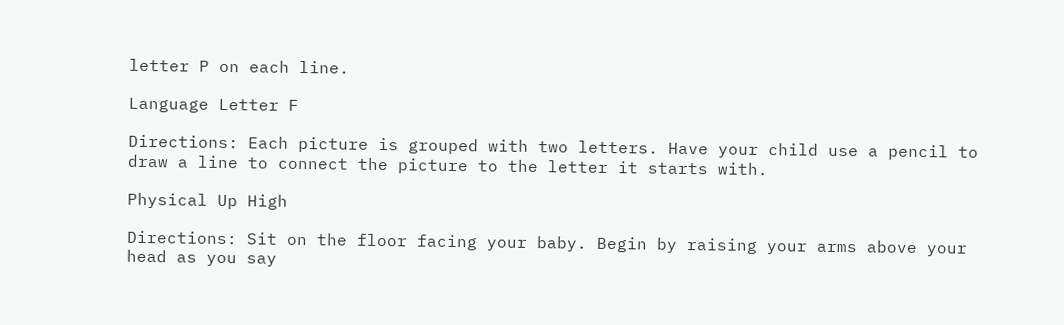letter P on each line.

Language Letter F

Directions: Each picture is grouped with two letters. Have your child use a pencil to draw a line to connect the picture to the letter it starts with.

Physical Up High

Directions: Sit on the floor facing your baby. Begin by raising your arms above your head as you say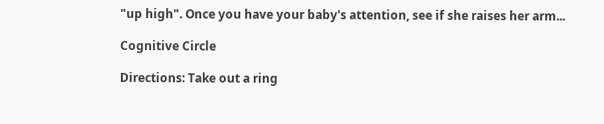"up high". Once you have your baby's attention, see if she raises her arm...

Cognitive Circle

Directions: Take out a ring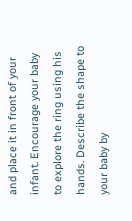and place it in front of your infant. Encourage your baby to explore the ring using his hands. Describe the shape to your baby by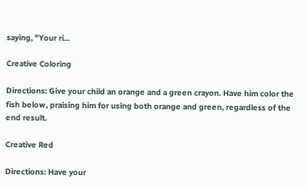saying, "Your ri...

Creative Coloring

Directions: Give your child an orange and a green crayon. Have him color the fish below, praising him for using both orange and green, regardless of the end result.

Creative Red

Directions: Have your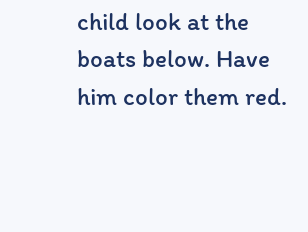child look at the boats below. Have him color them red.